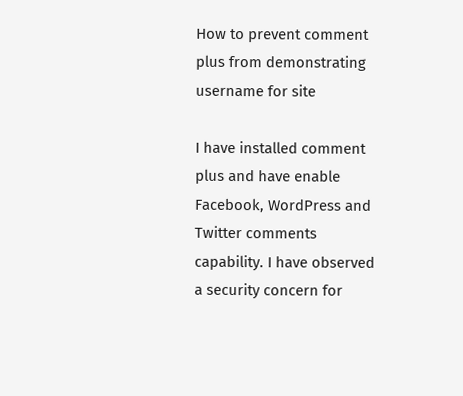How to prevent comment plus from demonstrating username for site

I have installed comment plus and have enable Facebook, WordPress and Twitter comments capability. I have observed a security concern for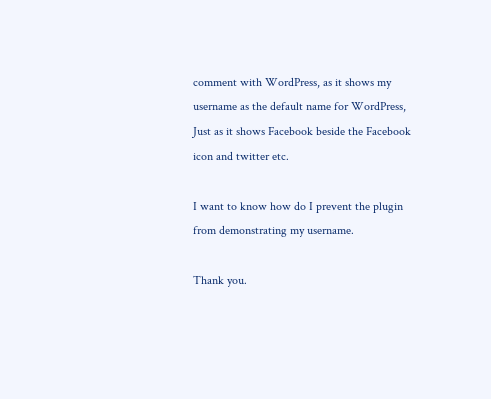comment with WordPress, as it shows my username as the default name for WordPress, Just as it shows Facebook beside the Facebook icon and twitter etc.

I want to know how do I prevent the plugin from demonstrating my username.

Thank you.